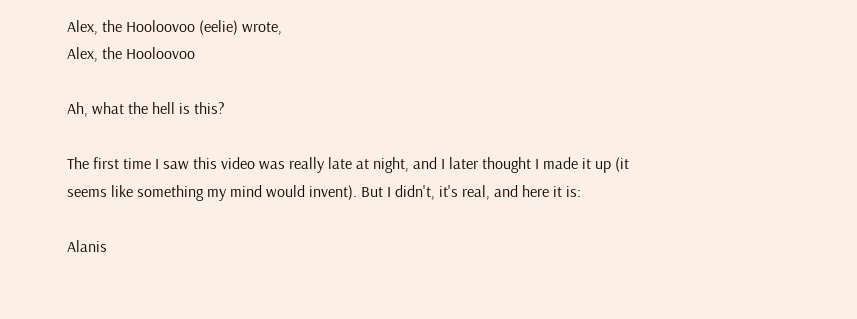Alex, the Hooloovoo (eelie) wrote,
Alex, the Hooloovoo

Ah, what the hell is this?

The first time I saw this video was really late at night, and I later thought I made it up (it seems like something my mind would invent). But I didn't, it's real, and here it is:

Alanis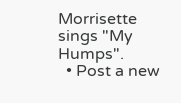Morrisette sings "My Humps".
  • Post a new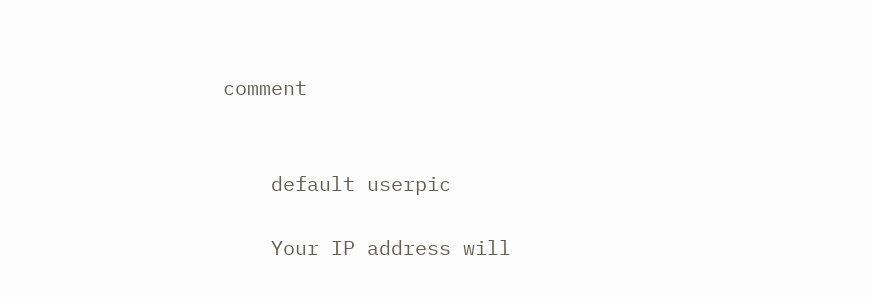comment


    default userpic

    Your IP address will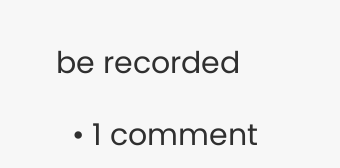be recorded

  • 1 comment